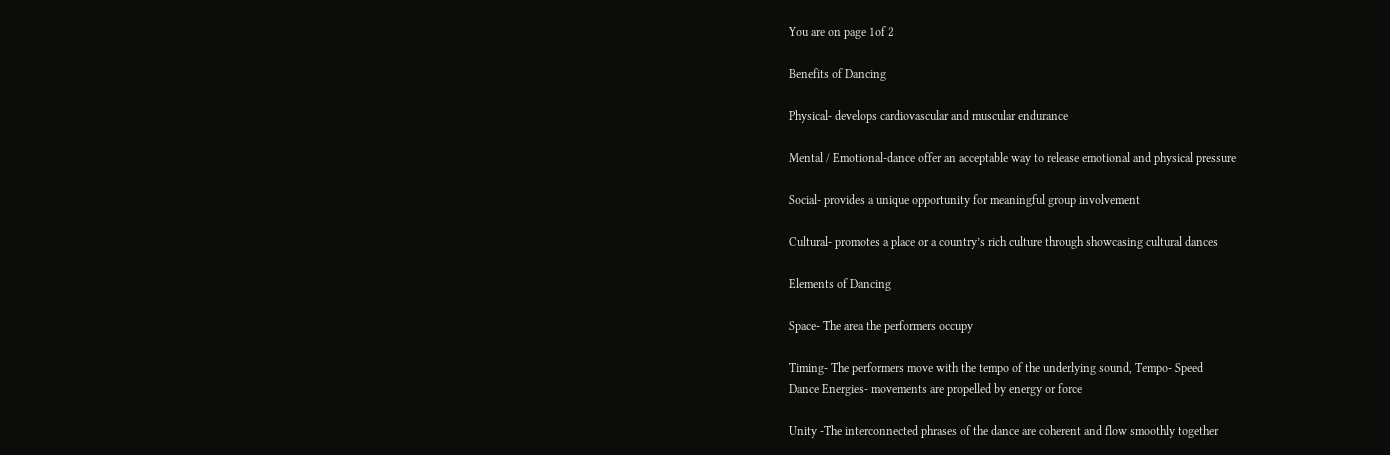You are on page 1of 2

Benefits of Dancing

Physical- develops cardiovascular and muscular endurance

Mental / Emotional-dance offer an acceptable way to release emotional and physical pressure

Social- provides a unique opportunity for meaningful group involvement

Cultural- promotes a place or a country’s rich culture through showcasing cultural dances

Elements of Dancing

Space- The area the performers occupy

Timing- The performers move with the tempo of the underlying sound, Tempo- Speed
Dance Energies- movements are propelled by energy or force

Unity -The interconnected phrases of the dance are coherent and flow smoothly together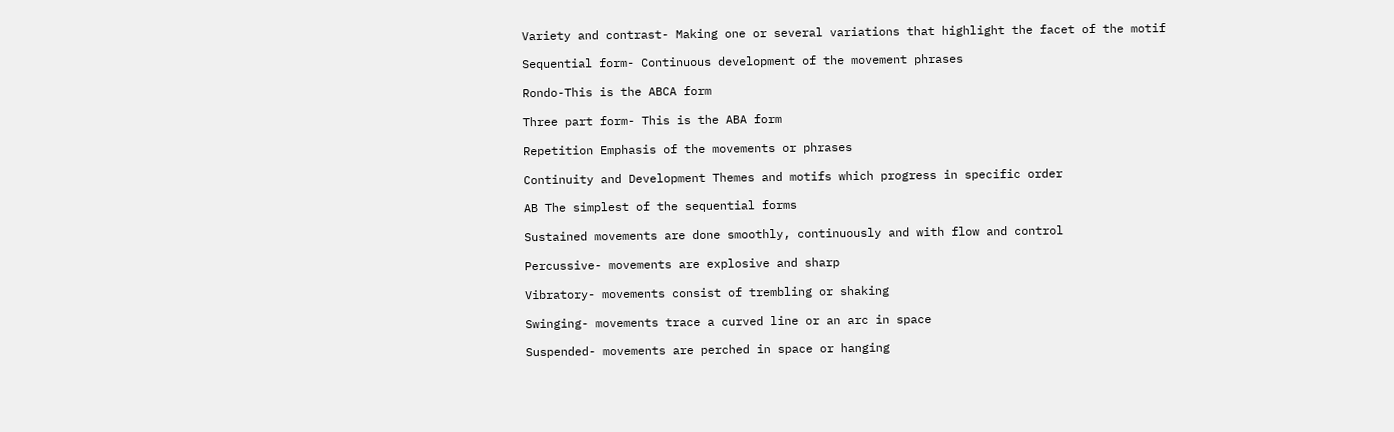Variety and contrast- Making one or several variations that highlight the facet of the motif

Sequential form- Continuous development of the movement phrases

Rondo-This is the ABCA form

Three part form- This is the ABA form

Repetition Emphasis of the movements or phrases

Continuity and Development Themes and motifs which progress in specific order

AB The simplest of the sequential forms

Sustained movements are done smoothly, continuously and with flow and control

Percussive- movements are explosive and sharp

Vibratory- movements consist of trembling or shaking

Swinging- movements trace a curved line or an arc in space

Suspended- movements are perched in space or hanging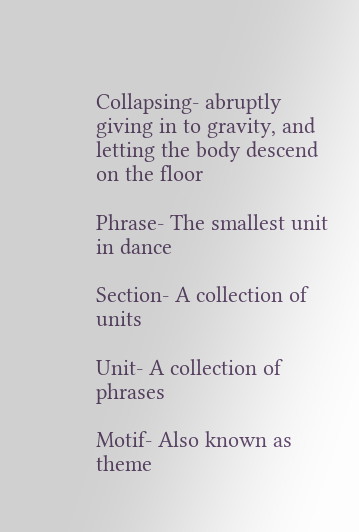Collapsing- abruptly giving in to gravity, and letting the body descend on the floor

Phrase- The smallest unit in dance

Section- A collection of units

Unit- A collection of phrases

Motif- Also known as theme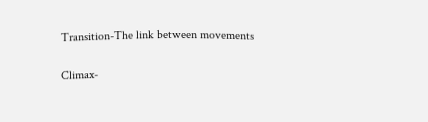Transition-The link between movements

Climax-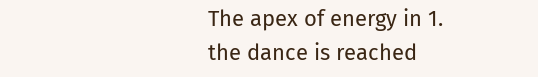The apex of energy in 1. the dance is reached